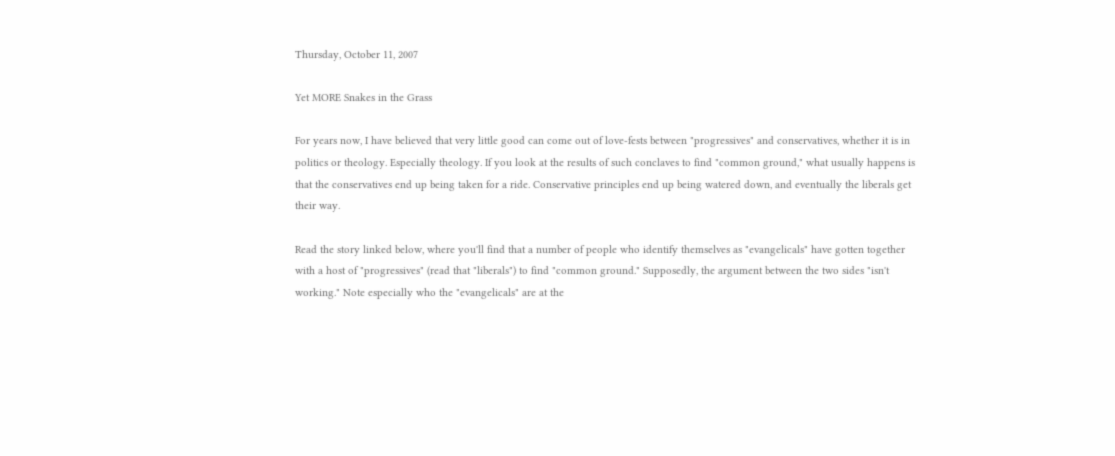Thursday, October 11, 2007

Yet MORE Snakes in the Grass

For years now, I have believed that very little good can come out of love-fests between "progressives" and conservatives, whether it is in politics or theology. Especially theology. If you look at the results of such conclaves to find "common ground," what usually happens is that the conservatives end up being taken for a ride. Conservative principles end up being watered down, and eventually the liberals get their way.

Read the story linked below, where you'll find that a number of people who identify themselves as "evangelicals" have gotten together with a host of "progressives" (read that "liberals") to find "common ground." Supposedly, the argument between the two sides "isn't working." Note especially who the "evangelicals" are at the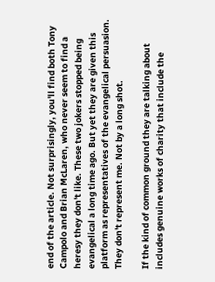end of the article. Not surprisingly, you'll find both Tony Campolo and Brian McLaren, who never seem to find a heresy they don't like. These two jokers stopped being evangelical a long time ago. But yet they are given this platform as representatives of the evangelical persuasion. They don't represent me. Not by a long shot.

If the kind of common ground they are talking about includes genuine works of charity that include the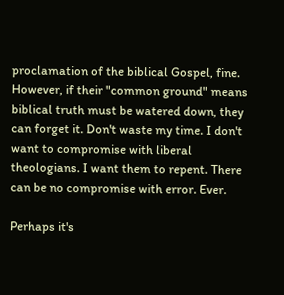proclamation of the biblical Gospel, fine. However, if their "common ground" means biblical truth must be watered down, they can forget it. Don't waste my time. I don't want to compromise with liberal theologians. I want them to repent. There can be no compromise with error. Ever.

Perhaps it's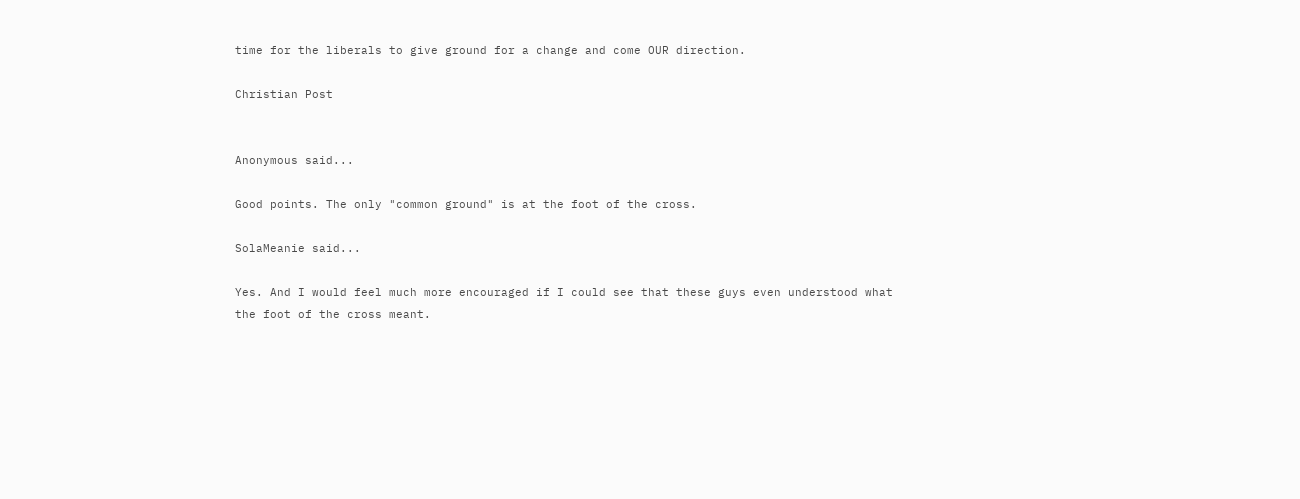time for the liberals to give ground for a change and come OUR direction.

Christian Post


Anonymous said...

Good points. The only "common ground" is at the foot of the cross.

SolaMeanie said...

Yes. And I would feel much more encouraged if I could see that these guys even understood what the foot of the cross meant.